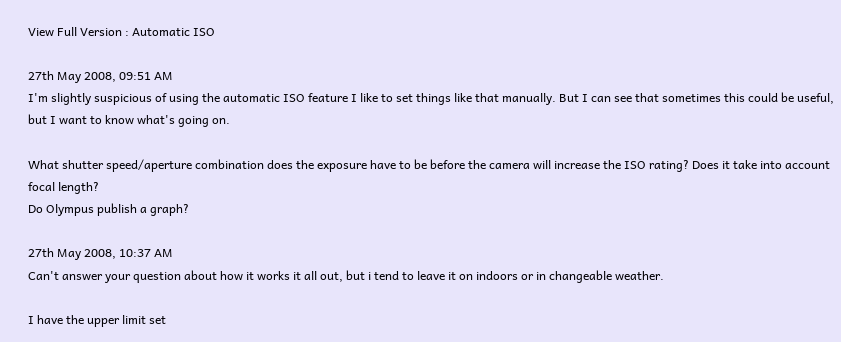View Full Version : Automatic ISO

27th May 2008, 09:51 AM
I'm slightly suspicious of using the automatic ISO feature I like to set things like that manually. But I can see that sometimes this could be useful, but I want to know what's going on.

What shutter speed/aperture combination does the exposure have to be before the camera will increase the ISO rating? Does it take into account focal length?
Do Olympus publish a graph?

27th May 2008, 10:37 AM
Can't answer your question about how it works it all out, but i tend to leave it on indoors or in changeable weather.

I have the upper limit set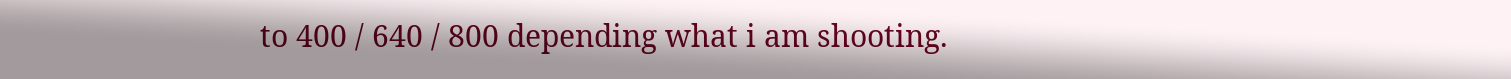to 400 / 640 / 800 depending what i am shooting.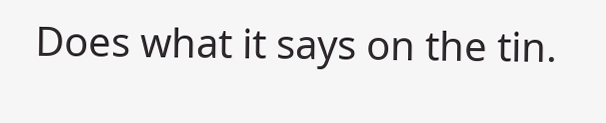Does what it says on the tin.